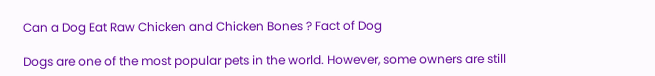Can a Dog Eat Raw Chicken and Chicken Bones ? Fact of Dog

Dogs are one of the most popular pets in the world. However, some owners are still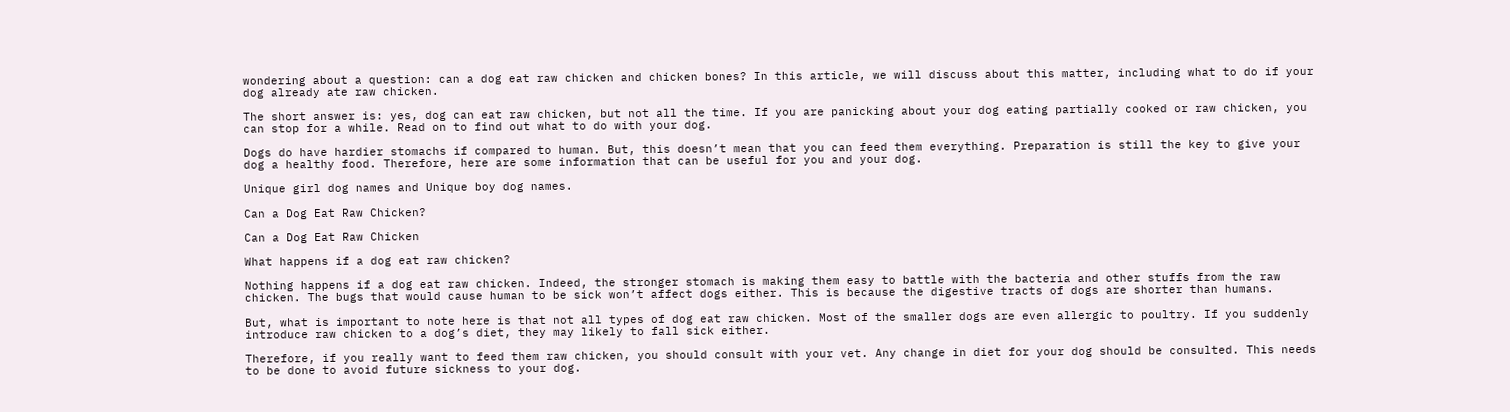wondering about a question: can a dog eat raw chicken and chicken bones? In this article, we will discuss about this matter, including what to do if your dog already ate raw chicken.

The short answer is: yes, dog can eat raw chicken, but not all the time. If you are panicking about your dog eating partially cooked or raw chicken, you can stop for a while. Read on to find out what to do with your dog.

Dogs do have hardier stomachs if compared to human. But, this doesn’t mean that you can feed them everything. Preparation is still the key to give your dog a healthy food. Therefore, here are some information that can be useful for you and your dog.

Unique girl dog names and Unique boy dog names.

Can a Dog Eat Raw Chicken?

Can a Dog Eat Raw Chicken

What happens if a dog eat raw chicken?

Nothing happens if a dog eat raw chicken. Indeed, the stronger stomach is making them easy to battle with the bacteria and other stuffs from the raw chicken. The bugs that would cause human to be sick won’t affect dogs either. This is because the digestive tracts of dogs are shorter than humans.

But, what is important to note here is that not all types of dog eat raw chicken. Most of the smaller dogs are even allergic to poultry. If you suddenly introduce raw chicken to a dog’s diet, they may likely to fall sick either.

Therefore, if you really want to feed them raw chicken, you should consult with your vet. Any change in diet for your dog should be consulted. This needs to be done to avoid future sickness to your dog.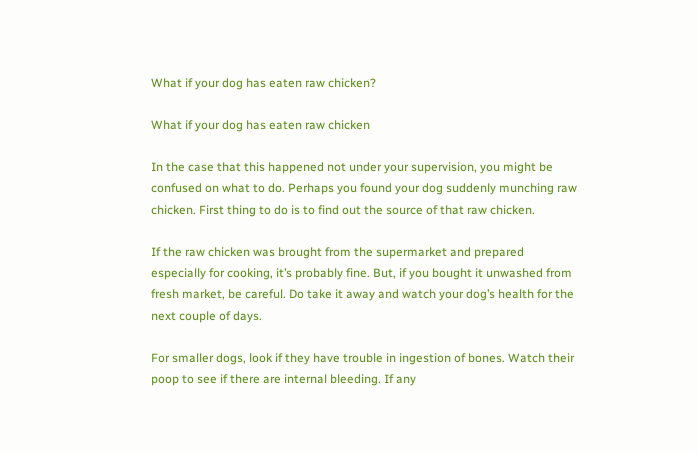What if your dog has eaten raw chicken?

What if your dog has eaten raw chicken

In the case that this happened not under your supervision, you might be confused on what to do. Perhaps you found your dog suddenly munching raw chicken. First thing to do is to find out the source of that raw chicken.

If the raw chicken was brought from the supermarket and prepared especially for cooking, it’s probably fine. But, if you bought it unwashed from fresh market, be careful. Do take it away and watch your dog’s health for the next couple of days.

For smaller dogs, look if they have trouble in ingestion of bones. Watch their poop to see if there are internal bleeding. If any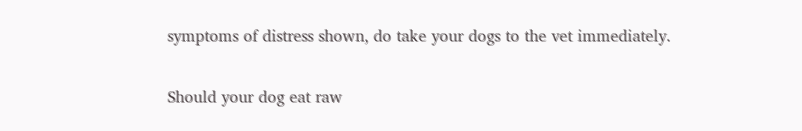symptoms of distress shown, do take your dogs to the vet immediately.

Should your dog eat raw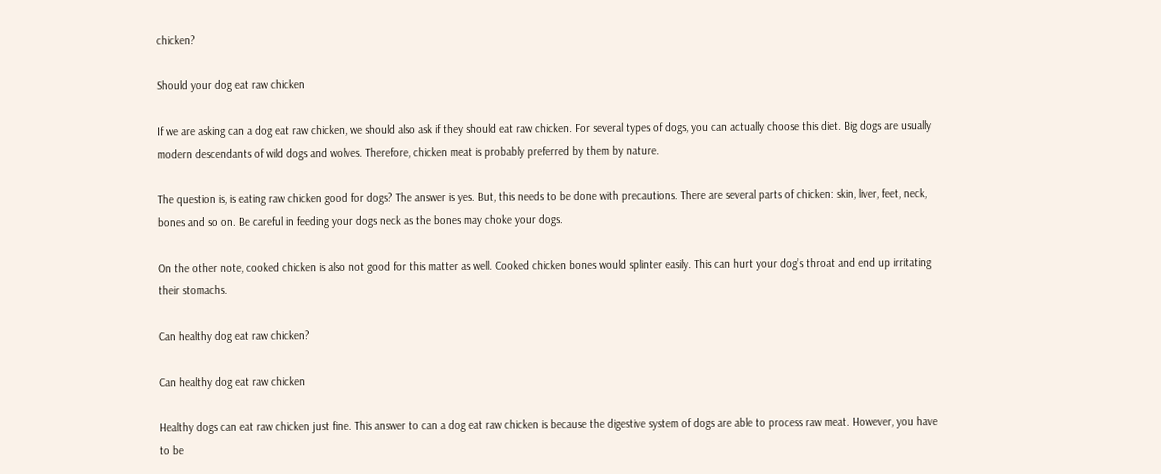chicken?

Should your dog eat raw chicken

If we are asking can a dog eat raw chicken, we should also ask if they should eat raw chicken. For several types of dogs, you can actually choose this diet. Big dogs are usually modern descendants of wild dogs and wolves. Therefore, chicken meat is probably preferred by them by nature.

The question is, is eating raw chicken good for dogs? The answer is yes. But, this needs to be done with precautions. There are several parts of chicken: skin, liver, feet, neck, bones and so on. Be careful in feeding your dogs neck as the bones may choke your dogs.

On the other note, cooked chicken is also not good for this matter as well. Cooked chicken bones would splinter easily. This can hurt your dog’s throat and end up irritating their stomachs.

Can healthy dog eat raw chicken?

Can healthy dog eat raw chicken

Healthy dogs can eat raw chicken just fine. This answer to can a dog eat raw chicken is because the digestive system of dogs are able to process raw meat. However, you have to be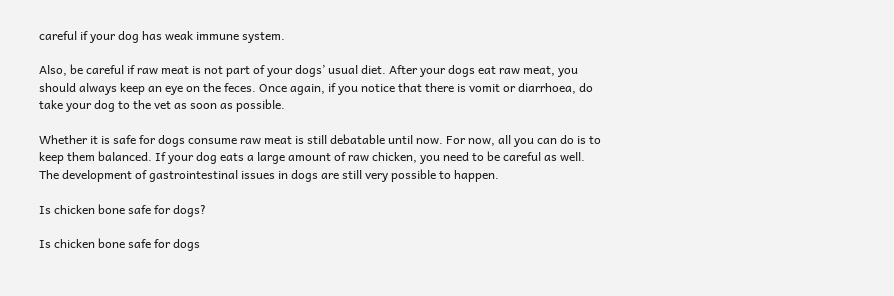careful if your dog has weak immune system.

Also, be careful if raw meat is not part of your dogs’ usual diet. After your dogs eat raw meat, you should always keep an eye on the feces. Once again, if you notice that there is vomit or diarrhoea, do take your dog to the vet as soon as possible.

Whether it is safe for dogs consume raw meat is still debatable until now. For now, all you can do is to keep them balanced. If your dog eats a large amount of raw chicken, you need to be careful as well. The development of gastrointestinal issues in dogs are still very possible to happen.

Is chicken bone safe for dogs?

Is chicken bone safe for dogs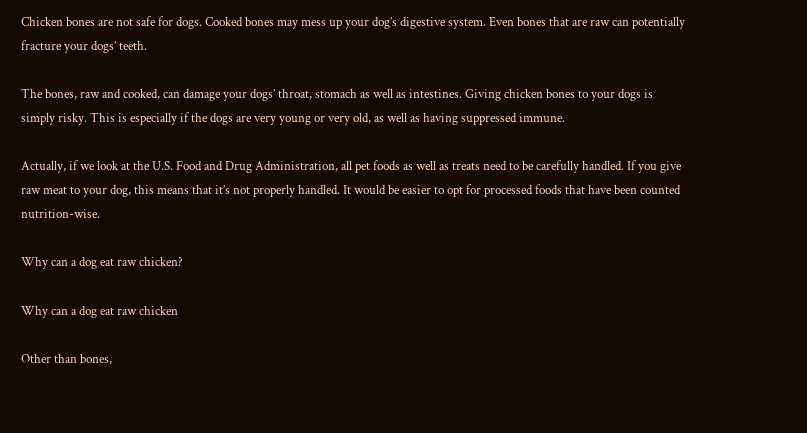Chicken bones are not safe for dogs. Cooked bones may mess up your dog’s digestive system. Even bones that are raw can potentially fracture your dogs’ teeth.

The bones, raw and cooked, can damage your dogs’ throat, stomach as well as intestines. Giving chicken bones to your dogs is simply risky. This is especially if the dogs are very young or very old, as well as having suppressed immune.

Actually, if we look at the U.S. Food and Drug Administration, all pet foods as well as treats need to be carefully handled. If you give raw meat to your dog, this means that it’s not properly handled. It would be easier to opt for processed foods that have been counted nutrition-wise.

Why can a dog eat raw chicken?

Why can a dog eat raw chicken

Other than bones,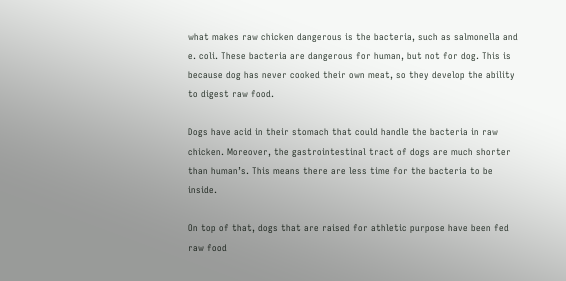what makes raw chicken dangerous is the bacteria, such as salmonella and e. coli. These bacteria are dangerous for human, but not for dog. This is because dog has never cooked their own meat, so they develop the ability to digest raw food.

Dogs have acid in their stomach that could handle the bacteria in raw chicken. Moreover, the gastrointestinal tract of dogs are much shorter than human’s. This means there are less time for the bacteria to be inside.

On top of that, dogs that are raised for athletic purpose have been fed raw food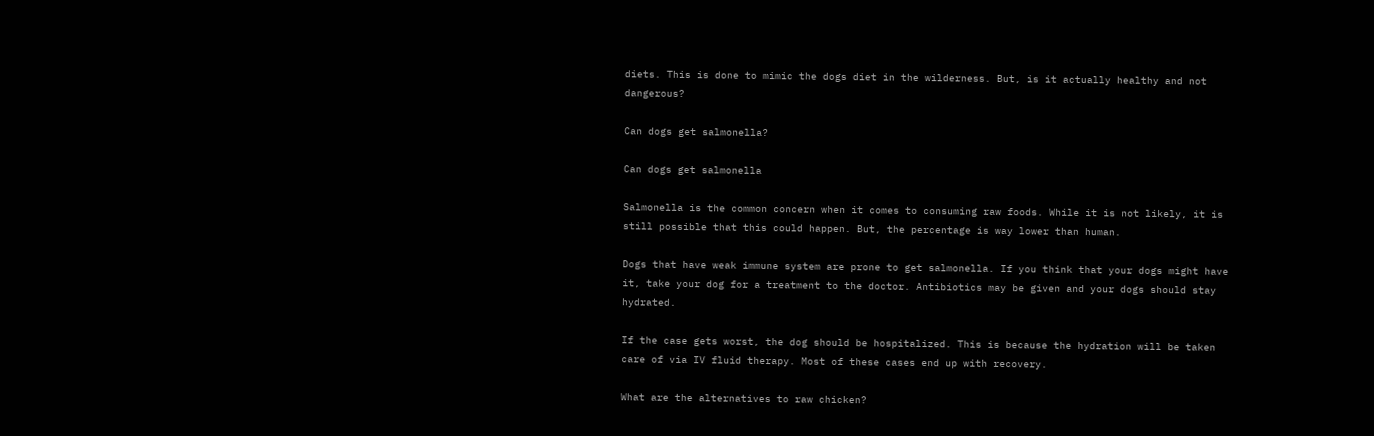diets. This is done to mimic the dogs diet in the wilderness. But, is it actually healthy and not dangerous?

Can dogs get salmonella?

Can dogs get salmonella

Salmonella is the common concern when it comes to consuming raw foods. While it is not likely, it is still possible that this could happen. But, the percentage is way lower than human.

Dogs that have weak immune system are prone to get salmonella. If you think that your dogs might have it, take your dog for a treatment to the doctor. Antibiotics may be given and your dogs should stay hydrated.

If the case gets worst, the dog should be hospitalized. This is because the hydration will be taken care of via IV fluid therapy. Most of these cases end up with recovery.

What are the alternatives to raw chicken?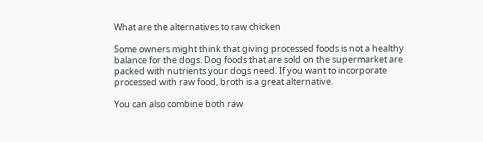What are the alternatives to raw chicken

Some owners might think that giving processed foods is not a healthy balance for the dogs. Dog foods that are sold on the supermarket are packed with nutrients your dogs need. If you want to incorporate processed with raw food, broth is a great alternative.

You can also combine both raw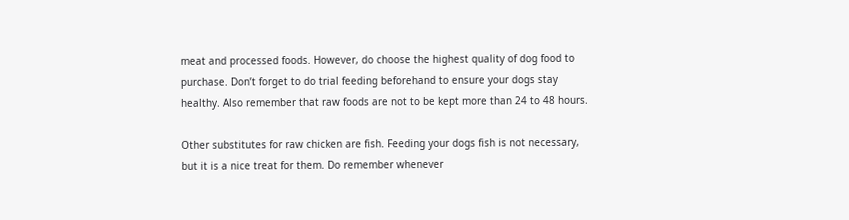meat and processed foods. However, do choose the highest quality of dog food to purchase. Don’t forget to do trial feeding beforehand to ensure your dogs stay healthy. Also remember that raw foods are not to be kept more than 24 to 48 hours.

Other substitutes for raw chicken are fish. Feeding your dogs fish is not necessary, but it is a nice treat for them. Do remember whenever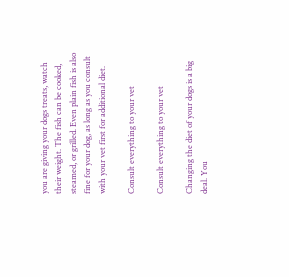you are giving your dogs treats, watch their weight. The fish can be cooked, steamed, or grilled. Even plain fish is also fine for your dog, as long as you consult with your vet first for additional diet.

Consult everything to your vet

Consult everything to your vet

Changing the diet of your dogs is a big deal. You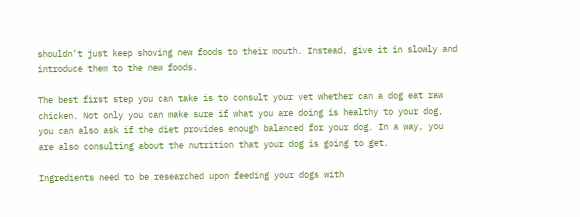shouldn’t just keep shoving new foods to their mouth. Instead, give it in slowly and introduce them to the new foods.

The best first step you can take is to consult your vet whether can a dog eat raw chicken. Not only you can make sure if what you are doing is healthy to your dog, you can also ask if the diet provides enough balanced for your dog. In a way, you are also consulting about the nutrition that your dog is going to get.

Ingredients need to be researched upon feeding your dogs with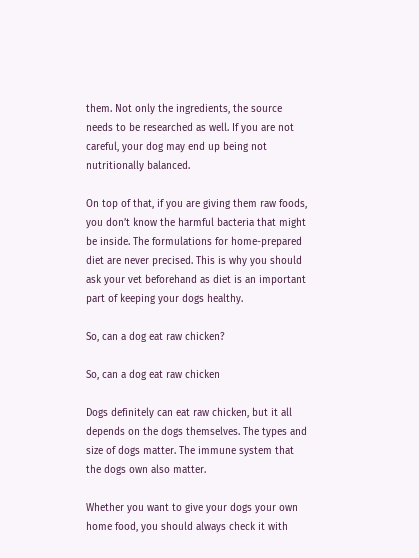them. Not only the ingredients, the source needs to be researched as well. If you are not careful, your dog may end up being not nutritionally balanced.

On top of that, if you are giving them raw foods, you don’t know the harmful bacteria that might be inside. The formulations for home-prepared diet are never precised. This is why you should ask your vet beforehand as diet is an important part of keeping your dogs healthy.

So, can a dog eat raw chicken?

So, can a dog eat raw chicken

Dogs definitely can eat raw chicken, but it all depends on the dogs themselves. The types and size of dogs matter. The immune system that the dogs own also matter.

Whether you want to give your dogs your own home food, you should always check it with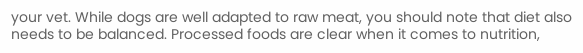your vet. While dogs are well adapted to raw meat, you should note that diet also needs to be balanced. Processed foods are clear when it comes to nutrition,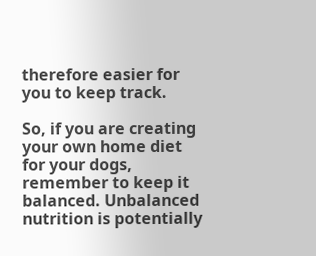therefore easier for you to keep track.

So, if you are creating your own home diet for your dogs, remember to keep it balanced. Unbalanced nutrition is potentially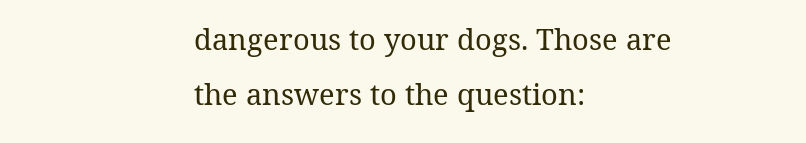dangerous to your dogs. Those are the answers to the question: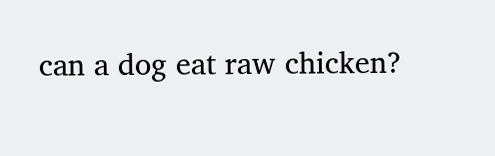can a dog eat raw chicken?